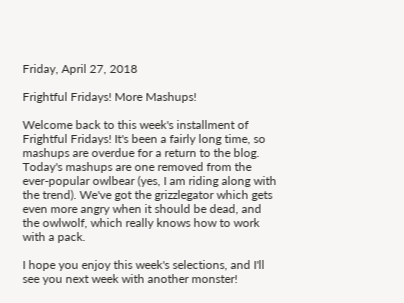Friday, April 27, 2018

Frightful Fridays! More Mashups!

Welcome back to this week's installment of Frightful Fridays! It's been a fairly long time, so mashups are overdue for a return to the blog. Today's mashups are one removed from the ever-popular owlbear (yes, I am riding along with the trend). We've got the grizzlegator which gets even more angry when it should be dead, and the owlwolf, which really knows how to work with a pack.

I hope you enjoy this week's selections, and I'll see you next week with another monster!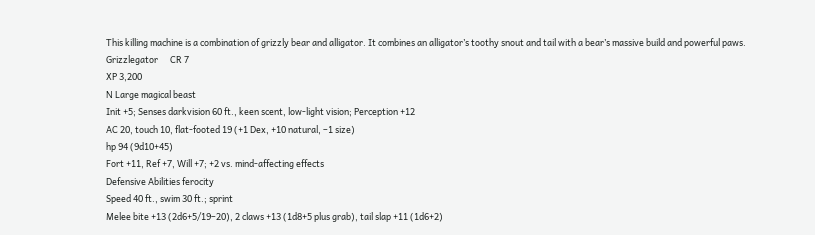This killing machine is a combination of grizzly bear and alligator. It combines an alligator’s toothy snout and tail with a bear’s massive build and powerful paws.
Grizzlegator      CR 7
XP 3,200
N Large magical beast
Init +5; Senses darkvision 60 ft., keen scent, low-light vision; Perception +12
AC 20, touch 10, flat-footed 19 (+1 Dex, +10 natural, –1 size)
hp 94 (9d10+45)
Fort +11, Ref +7, Will +7; +2 vs. mind-affecting effects
Defensive Abilities ferocity
Speed 40 ft., swim 30 ft.; sprint
Melee bite +13 (2d6+5/19–20), 2 claws +13 (1d8+5 plus grab), tail slap +11 (1d6+2)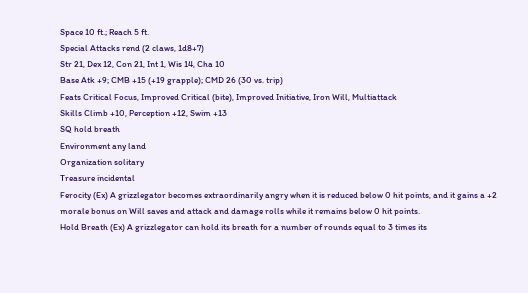Space 10 ft.; Reach 5 ft.
Special Attacks rend (2 claws, 1d8+7)
Str 21, Dex 12, Con 21, Int 1, Wis 14, Cha 10
Base Atk +9; CMB +15 (+19 grapple); CMD 26 (30 vs. trip)
Feats Critical Focus, Improved Critical (bite), Improved Initiative, Iron Will, Multiattack
Skills Climb +10, Perception +12, Swim +13
SQ hold breath
Environment any land
Organization solitary
Treasure incidental
Ferocity (Ex) A grizzlegator becomes extraordinarily angry when it is reduced below 0 hit points, and it gains a +2 morale bonus on Will saves and attack and damage rolls while it remains below 0 hit points.
Hold Breath (Ex) A grizzlegator can hold its breath for a number of rounds equal to 3 times its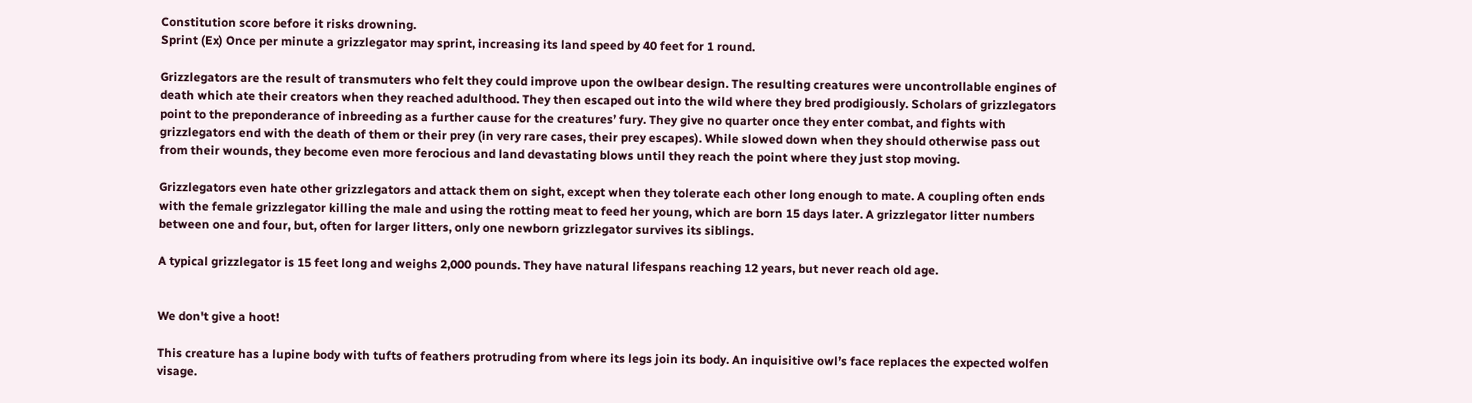Constitution score before it risks drowning.
Sprint (Ex) Once per minute a grizzlegator may sprint, increasing its land speed by 40 feet for 1 round.

Grizzlegators are the result of transmuters who felt they could improve upon the owlbear design. The resulting creatures were uncontrollable engines of death which ate their creators when they reached adulthood. They then escaped out into the wild where they bred prodigiously. Scholars of grizzlegators point to the preponderance of inbreeding as a further cause for the creatures’ fury. They give no quarter once they enter combat, and fights with grizzlegators end with the death of them or their prey (in very rare cases, their prey escapes). While slowed down when they should otherwise pass out from their wounds, they become even more ferocious and land devastating blows until they reach the point where they just stop moving.

Grizzlegators even hate other grizzlegators and attack them on sight, except when they tolerate each other long enough to mate. A coupling often ends with the female grizzlegator killing the male and using the rotting meat to feed her young, which are born 15 days later. A grizzlegator litter numbers between one and four, but, often for larger litters, only one newborn grizzlegator survives its siblings.

A typical grizzlegator is 15 feet long and weighs 2,000 pounds. They have natural lifespans reaching 12 years, but never reach old age.


We don't give a hoot!

This creature has a lupine body with tufts of feathers protruding from where its legs join its body. An inquisitive owl’s face replaces the expected wolfen visage.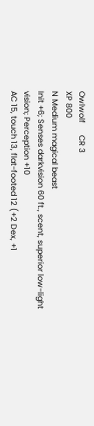Owlwolf      CR 3
XP 800
N Medium magical beast
Init +6; Senses darkvision 60 ft., scent, superior low-light vision; Perception +10
AC 15, touch 13, flat-footed 12 (+2 Dex, +1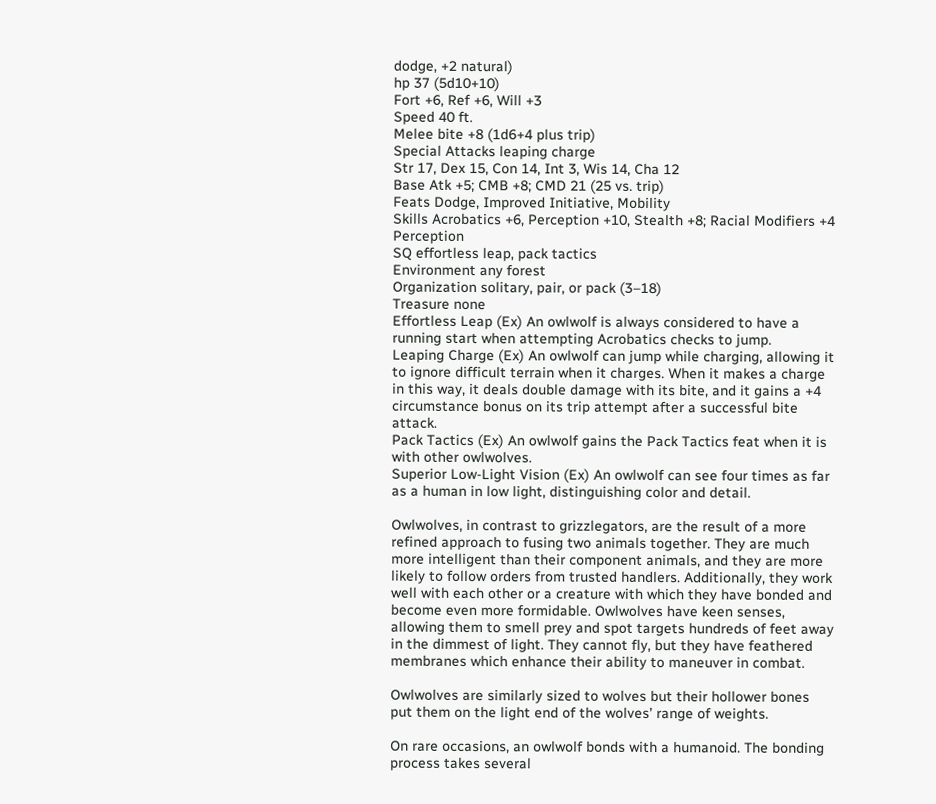dodge, +2 natural)
hp 37 (5d10+10)
Fort +6, Ref +6, Will +3
Speed 40 ft.
Melee bite +8 (1d6+4 plus trip)
Special Attacks leaping charge
Str 17, Dex 15, Con 14, Int 3, Wis 14, Cha 12
Base Atk +5; CMB +8; CMD 21 (25 vs. trip)
Feats Dodge, Improved Initiative, Mobility
Skills Acrobatics +6, Perception +10, Stealth +8; Racial Modifiers +4 Perception
SQ effortless leap, pack tactics
Environment any forest
Organization solitary, pair, or pack (3–18)
Treasure none
Effortless Leap (Ex) An owlwolf is always considered to have a running start when attempting Acrobatics checks to jump.
Leaping Charge (Ex) An owlwolf can jump while charging, allowing it to ignore difficult terrain when it charges. When it makes a charge in this way, it deals double damage with its bite, and it gains a +4 circumstance bonus on its trip attempt after a successful bite attack.
Pack Tactics (Ex) An owlwolf gains the Pack Tactics feat when it is with other owlwolves.
Superior Low-Light Vision (Ex) An owlwolf can see four times as far as a human in low light, distinguishing color and detail.

Owlwolves, in contrast to grizzlegators, are the result of a more refined approach to fusing two animals together. They are much more intelligent than their component animals, and they are more likely to follow orders from trusted handlers. Additionally, they work well with each other or a creature with which they have bonded and become even more formidable. Owlwolves have keen senses, allowing them to smell prey and spot targets hundreds of feet away in the dimmest of light. They cannot fly, but they have feathered membranes which enhance their ability to maneuver in combat.

Owlwolves are similarly sized to wolves but their hollower bones put them on the light end of the wolves’ range of weights.

On rare occasions, an owlwolf bonds with a humanoid. The bonding process takes several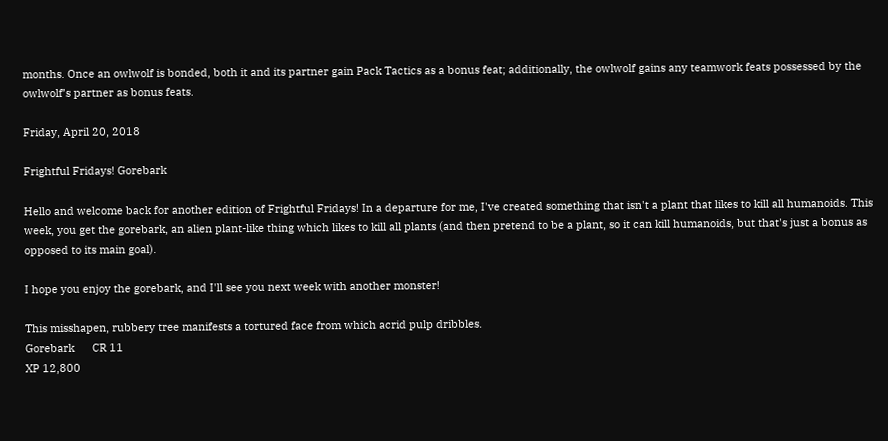months. Once an owlwolf is bonded, both it and its partner gain Pack Tactics as a bonus feat; additionally, the owlwolf gains any teamwork feats possessed by the owlwolf’s partner as bonus feats.

Friday, April 20, 2018

Frightful Fridays! Gorebark

Hello and welcome back for another edition of Frightful Fridays! In a departure for me, I've created something that isn't a plant that likes to kill all humanoids. This week, you get the gorebark, an alien plant-like thing which likes to kill all plants (and then pretend to be a plant, so it can kill humanoids, but that's just a bonus as opposed to its main goal).

I hope you enjoy the gorebark, and I'll see you next week with another monster!

This misshapen, rubbery tree manifests a tortured face from which acrid pulp dribbles.
Gorebark      CR 11
XP 12,800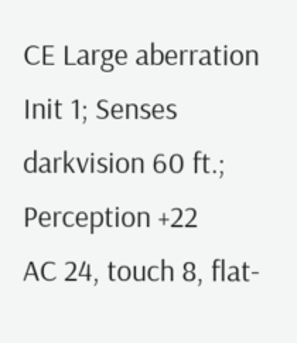CE Large aberration
Init 1; Senses darkvision 60 ft.; Perception +22
AC 24, touch 8, flat-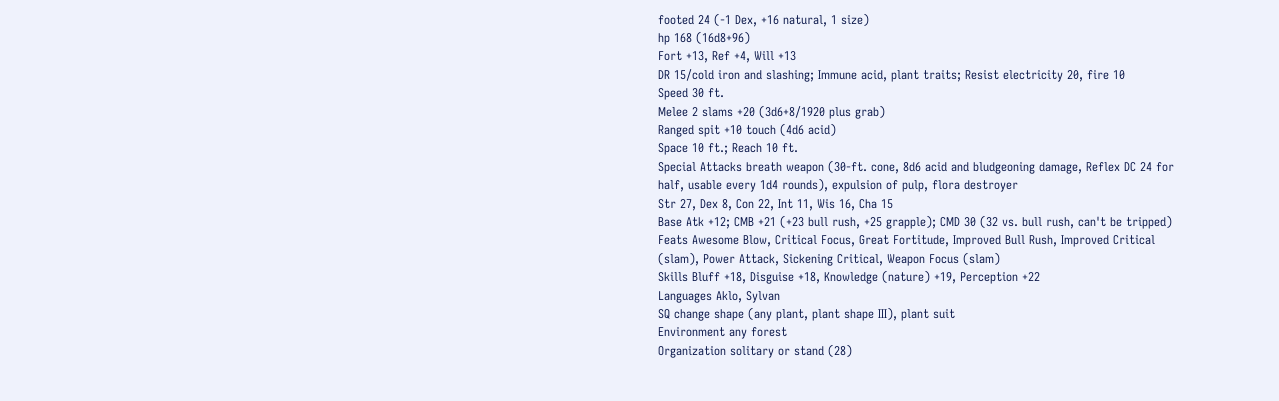footed 24 (-1 Dex, +16 natural, 1 size)
hp 168 (16d8+96)
Fort +13, Ref +4, Will +13
DR 15/cold iron and slashing; Immune acid, plant traits; Resist electricity 20, fire 10
Speed 30 ft.
Melee 2 slams +20 (3d6+8/1920 plus grab)
Ranged spit +10 touch (4d6 acid)
Space 10 ft.; Reach 10 ft.
Special Attacks breath weapon (30-ft. cone, 8d6 acid and bludgeoning damage, Reflex DC 24 for half, usable every 1d4 rounds), expulsion of pulp, flora destroyer
Str 27, Dex 8, Con 22, Int 11, Wis 16, Cha 15
Base Atk +12; CMB +21 (+23 bull rush, +25 grapple); CMD 30 (32 vs. bull rush, can't be tripped)
Feats Awesome Blow, Critical Focus, Great Fortitude, Improved Bull Rush, Improved Critical (slam), Power Attack, Sickening Critical, Weapon Focus (slam)
Skills Bluff +18, Disguise +18, Knowledge (nature) +19, Perception +22
Languages Aklo, Sylvan
SQ change shape (any plant, plant shape III), plant suit
Environment any forest
Organization solitary or stand (28)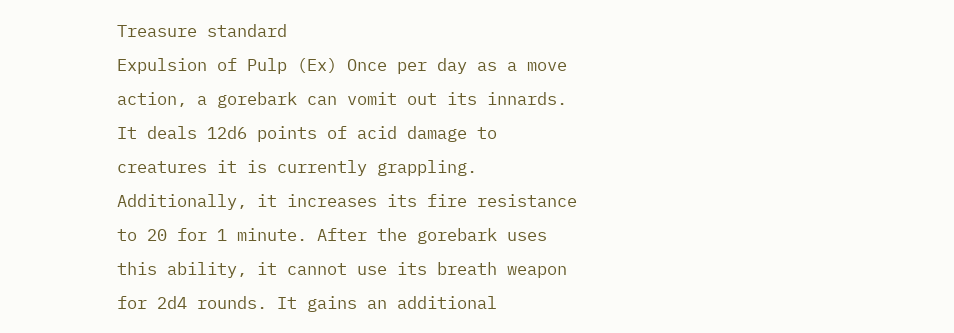Treasure standard
Expulsion of Pulp (Ex) Once per day as a move action, a gorebark can vomit out its innards. It deals 12d6 points of acid damage to creatures it is currently grappling. Additionally, it increases its fire resistance to 20 for 1 minute. After the gorebark uses this ability, it cannot use its breath weapon for 2d4 rounds. It gains an additional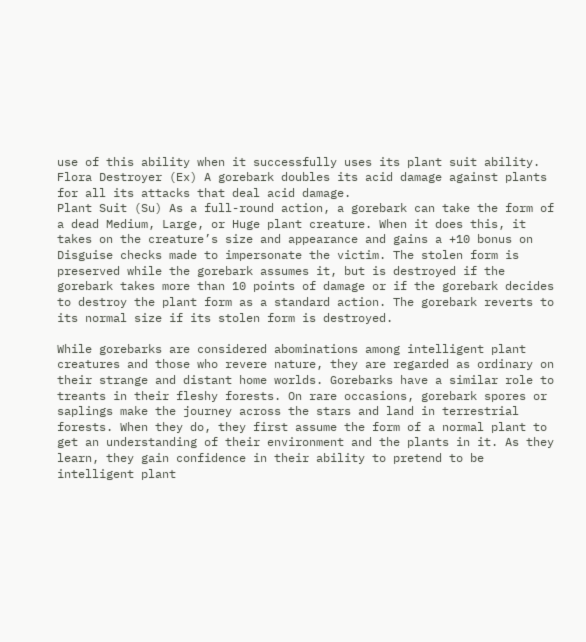use of this ability when it successfully uses its plant suit ability.
Flora Destroyer (Ex) A gorebark doubles its acid damage against plants for all its attacks that deal acid damage.
Plant Suit (Su) As a full-round action, a gorebark can take the form of a dead Medium, Large, or Huge plant creature. When it does this, it takes on the creature’s size and appearance and gains a +10 bonus on Disguise checks made to impersonate the victim. The stolen form is preserved while the gorebark assumes it, but is destroyed if the gorebark takes more than 10 points of damage or if the gorebark decides to destroy the plant form as a standard action. The gorebark reverts to its normal size if its stolen form is destroyed.

While gorebarks are considered abominations among intelligent plant creatures and those who revere nature, they are regarded as ordinary on their strange and distant home worlds. Gorebarks have a similar role to treants in their fleshy forests. On rare occasions, gorebark spores or saplings make the journey across the stars and land in terrestrial forests. When they do, they first assume the form of a normal plant to get an understanding of their environment and the plants in it. As they learn, they gain confidence in their ability to pretend to be intelligent plant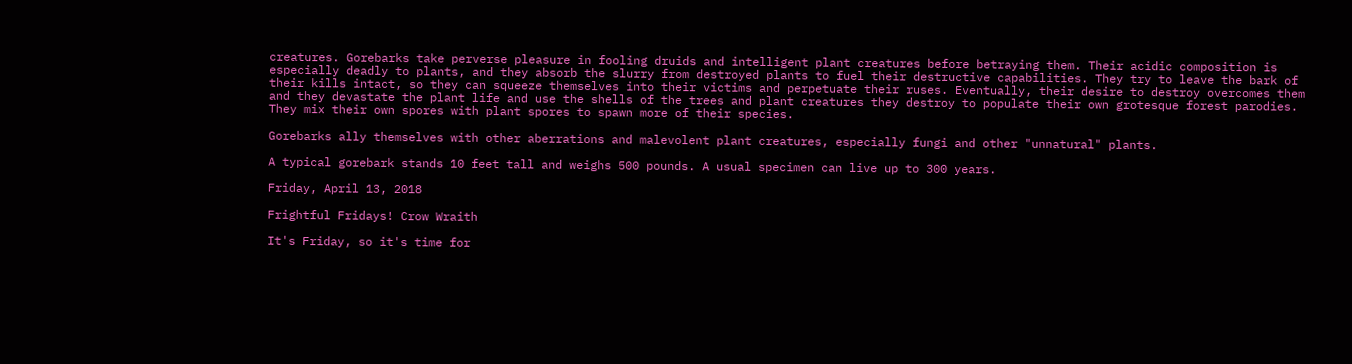creatures. Gorebarks take perverse pleasure in fooling druids and intelligent plant creatures before betraying them. Their acidic composition is especially deadly to plants, and they absorb the slurry from destroyed plants to fuel their destructive capabilities. They try to leave the bark of their kills intact, so they can squeeze themselves into their victims and perpetuate their ruses. Eventually, their desire to destroy overcomes them and they devastate the plant life and use the shells of the trees and plant creatures they destroy to populate their own grotesque forest parodies. They mix their own spores with plant spores to spawn more of their species.

Gorebarks ally themselves with other aberrations and malevolent plant creatures, especially fungi and other "unnatural" plants.

A typical gorebark stands 10 feet tall and weighs 500 pounds. A usual specimen can live up to 300 years.

Friday, April 13, 2018

Frightful Fridays! Crow Wraith

It's Friday, so it's time for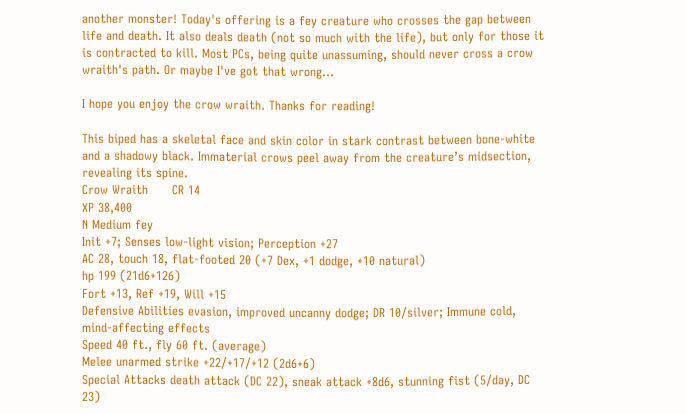another monster! Today's offering is a fey creature who crosses the gap between life and death. It also deals death (not so much with the life), but only for those it is contracted to kill. Most PCs, being quite unassuming, should never cross a crow wraith's path. Or maybe I've got that wrong...

I hope you enjoy the crow wraith. Thanks for reading!

This biped has a skeletal face and skin color in stark contrast between bone-white and a shadowy black. Immaterial crows peel away from the creature’s midsection, revealing its spine.
Crow Wraith      CR 14
XP 38,400
N Medium fey
Init +7; Senses low-light vision; Perception +27
AC 28, touch 18, flat-footed 20 (+7 Dex, +1 dodge, +10 natural)
hp 199 (21d6+126)
Fort +13, Ref +19, Will +15
Defensive Abilities evasion, improved uncanny dodge; DR 10/silver; Immune cold, mind-affecting effects
Speed 40 ft., fly 60 ft. (average)
Melee unarmed strike +22/+17/+12 (2d6+6)
Special Attacks death attack (DC 22), sneak attack +8d6, stunning fist (5/day, DC 23)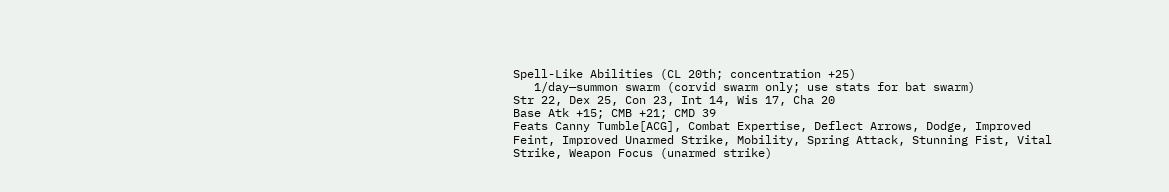Spell-Like Abilities (CL 20th; concentration +25)
   1/day—summon swarm (corvid swarm only; use stats for bat swarm)
Str 22, Dex 25, Con 23, Int 14, Wis 17, Cha 20
Base Atk +15; CMB +21; CMD 39
Feats Canny Tumble[ACG], Combat Expertise, Deflect Arrows, Dodge, Improved Feint, Improved Unarmed Strike, Mobility, Spring Attack, Stunning Fist, Vital Strike, Weapon Focus (unarmed strike)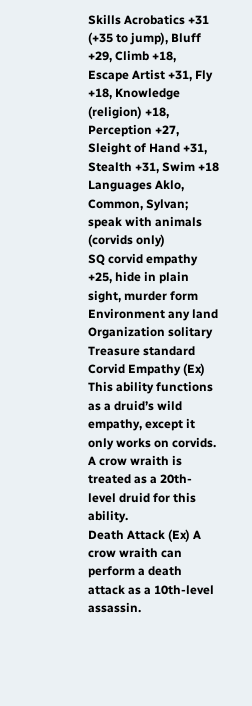Skills Acrobatics +31 (+35 to jump), Bluff +29, Climb +18, Escape Artist +31, Fly +18, Knowledge (religion) +18, Perception +27, Sleight of Hand +31, Stealth +31, Swim +18
Languages Aklo, Common, Sylvan; speak with animals (corvids only)
SQ corvid empathy +25, hide in plain sight, murder form
Environment any land
Organization solitary
Treasure standard
Corvid Empathy (Ex) This ability functions as a druid’s wild empathy, except it only works on corvids. A crow wraith is treated as a 20th-level druid for this ability.
Death Attack (Ex) A crow wraith can perform a death attack as a 10th-level assassin.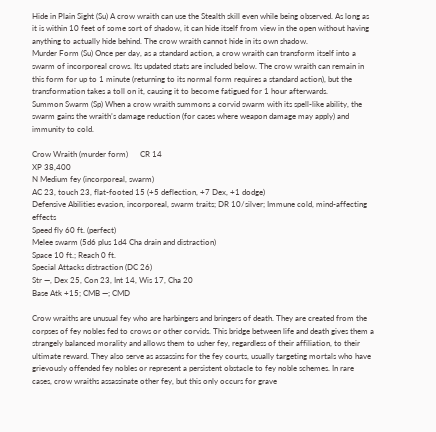Hide in Plain Sight (Su) A crow wraith can use the Stealth skill even while being observed. As long as it is within 10 feet of some sort of shadow, it can hide itself from view in the open without having anything to actually hide behind. The crow wraith cannot hide in its own shadow.
Murder Form (Su) Once per day, as a standard action, a crow wraith can transform itself into a swarm of incorporeal crows. Its updated stats are included below. The crow wraith can remain in this form for up to 1 minute (returning to its normal form requires a standard action), but the transformation takes a toll on it, causing it to become fatigued for 1 hour afterwards.
Summon Swarm (Sp) When a crow wraith summons a corvid swarm with its spell-like ability, the swarm gains the wraith’s damage reduction (for cases where weapon damage may apply) and immunity to cold.

Crow Wraith (murder form)      CR 14
XP 38,400
N Medium fey (incorporeal, swarm)
AC 23, touch 23, flat-footed 15 (+5 deflection, +7 Dex, +1 dodge)
Defensive Abilities evasion, incorporeal, swarm traits; DR 10/silver; Immune cold, mind-affecting effects
Speed fly 60 ft. (perfect)
Melee swarm (5d6 plus 1d4 Cha drain and distraction)
Space 10 ft.; Reach 0 ft.
Special Attacks distraction (DC 26)
Str —, Dex 25, Con 23, Int 14, Wis 17, Cha 20
Base Atk +15; CMB —; CMD

Crow wraiths are unusual fey who are harbingers and bringers of death. They are created from the corpses of fey nobles fed to crows or other corvids. This bridge between life and death gives them a strangely balanced morality and allows them to usher fey, regardless of their affiliation, to their ultimate reward. They also serve as assassins for the fey courts, usually targeting mortals who have grievously offended fey nobles or represent a persistent obstacle to fey noble schemes. In rare cases, crow wraiths assassinate other fey, but this only occurs for grave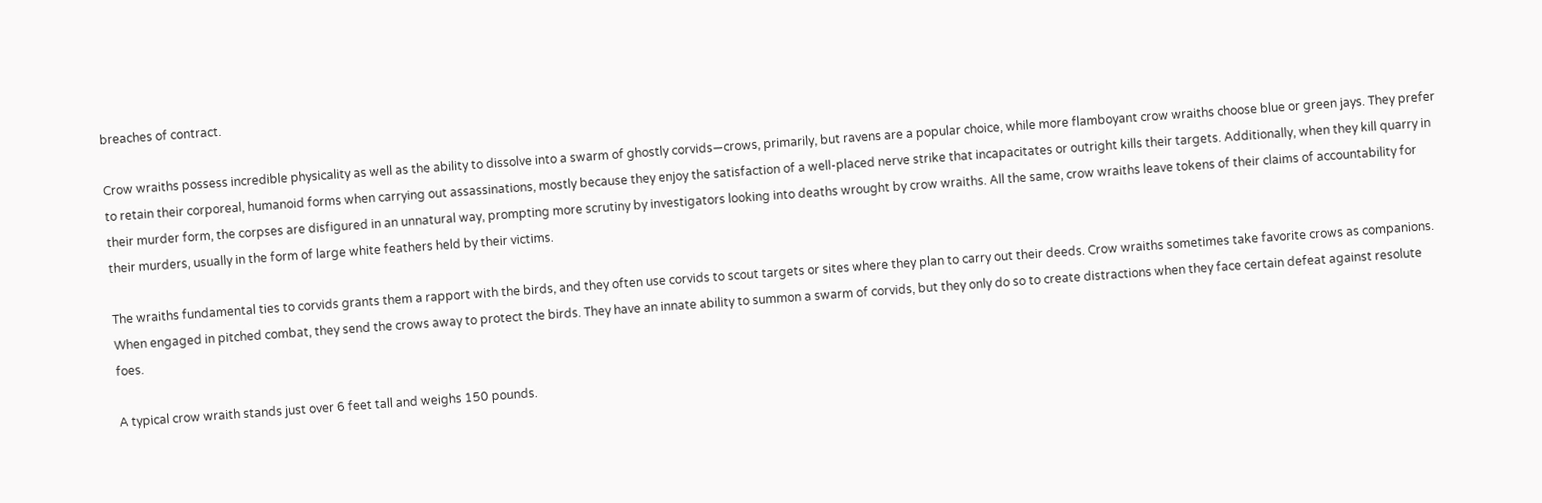breaches of contract.

Crow wraiths possess incredible physicality as well as the ability to dissolve into a swarm of ghostly corvids—crows, primarily, but ravens are a popular choice, while more flamboyant crow wraiths choose blue or green jays. They prefer to retain their corporeal, humanoid forms when carrying out assassinations, mostly because they enjoy the satisfaction of a well-placed nerve strike that incapacitates or outright kills their targets. Additionally, when they kill quarry in their murder form, the corpses are disfigured in an unnatural way, prompting more scrutiny by investigators looking into deaths wrought by crow wraiths. All the same, crow wraiths leave tokens of their claims of accountability for their murders, usually in the form of large white feathers held by their victims.

The wraiths fundamental ties to corvids grants them a rapport with the birds, and they often use corvids to scout targets or sites where they plan to carry out their deeds. Crow wraiths sometimes take favorite crows as companions. When engaged in pitched combat, they send the crows away to protect the birds. They have an innate ability to summon a swarm of corvids, but they only do so to create distractions when they face certain defeat against resolute foes.

A typical crow wraith stands just over 6 feet tall and weighs 150 pounds.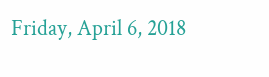Friday, April 6, 2018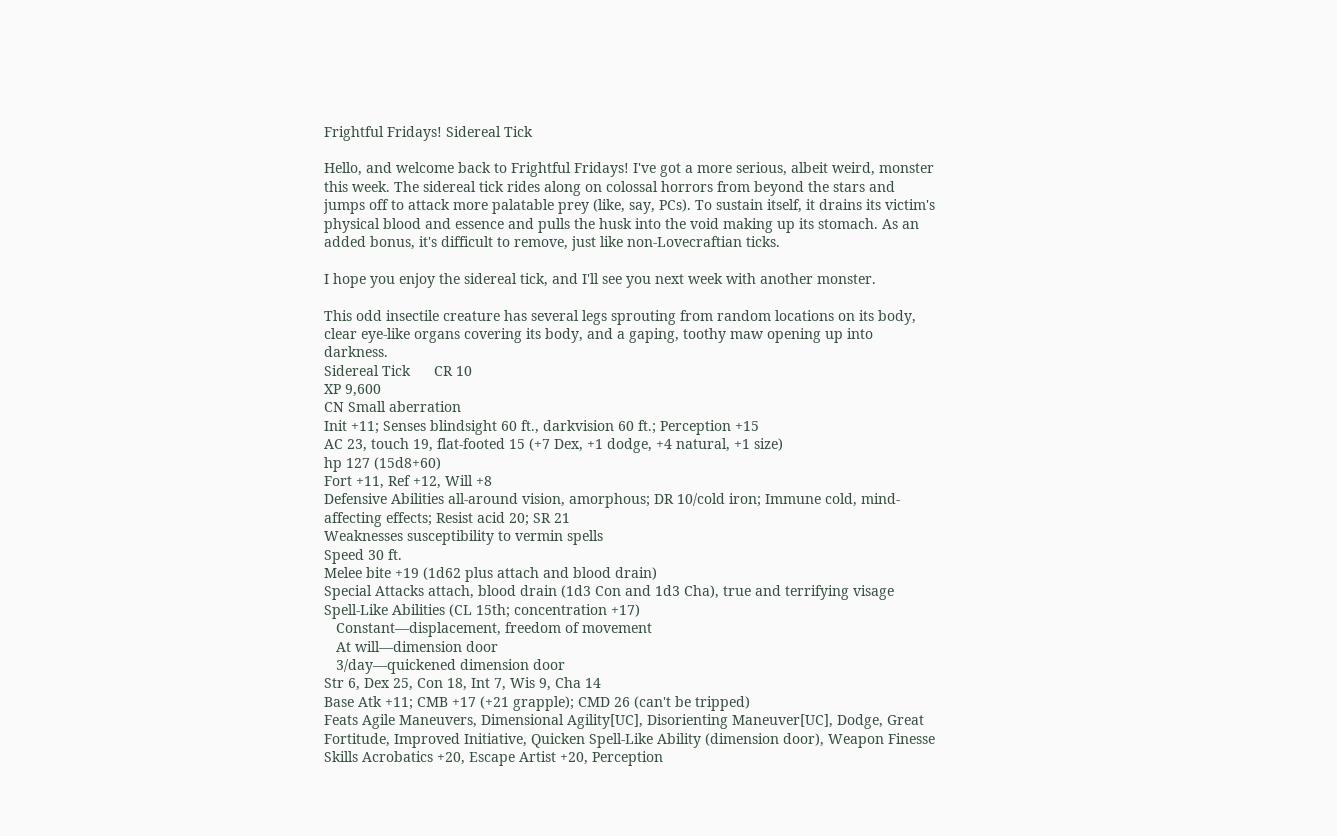Frightful Fridays! Sidereal Tick

Hello, and welcome back to Frightful Fridays! I've got a more serious, albeit weird, monster this week. The sidereal tick rides along on colossal horrors from beyond the stars and jumps off to attack more palatable prey (like, say, PCs). To sustain itself, it drains its victim's physical blood and essence and pulls the husk into the void making up its stomach. As an added bonus, it's difficult to remove, just like non-Lovecraftian ticks.

I hope you enjoy the sidereal tick, and I'll see you next week with another monster.

This odd insectile creature has several legs sprouting from random locations on its body, clear eye-like organs covering its body, and a gaping, toothy maw opening up into darkness.
Sidereal Tick      CR 10
XP 9,600
CN Small aberration
Init +11; Senses blindsight 60 ft., darkvision 60 ft.; Perception +15
AC 23, touch 19, flat-footed 15 (+7 Dex, +1 dodge, +4 natural, +1 size)
hp 127 (15d8+60)
Fort +11, Ref +12, Will +8
Defensive Abilities all-around vision, amorphous; DR 10/cold iron; Immune cold, mind-affecting effects; Resist acid 20; SR 21
Weaknesses susceptibility to vermin spells
Speed 30 ft.
Melee bite +19 (1d62 plus attach and blood drain)
Special Attacks attach, blood drain (1d3 Con and 1d3 Cha), true and terrifying visage
Spell-Like Abilities (CL 15th; concentration +17)
   Constant—displacement, freedom of movement
   At will—dimension door
   3/day—quickened dimension door
Str 6, Dex 25, Con 18, Int 7, Wis 9, Cha 14
Base Atk +11; CMB +17 (+21 grapple); CMD 26 (can't be tripped)
Feats Agile Maneuvers, Dimensional Agility[UC], Disorienting Maneuver[UC], Dodge, Great Fortitude, Improved Initiative, Quicken Spell-Like Ability (dimension door), Weapon Finesse
Skills Acrobatics +20, Escape Artist +20, Perception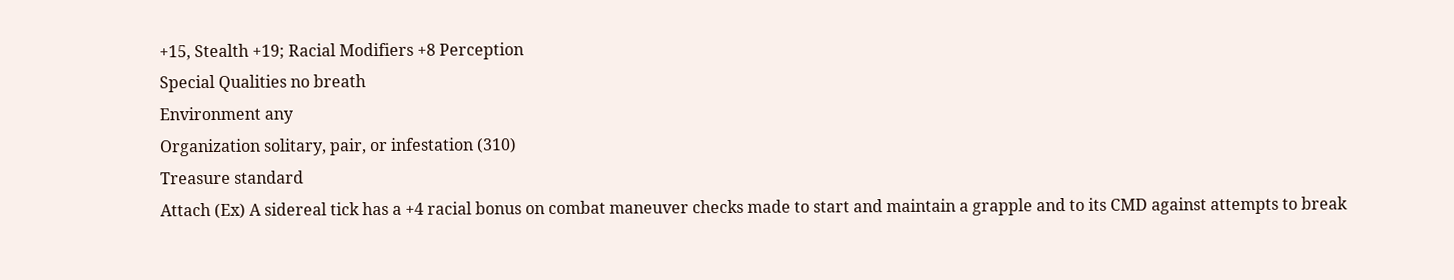+15, Stealth +19; Racial Modifiers +8 Perception
Special Qualities no breath
Environment any
Organization solitary, pair, or infestation (310)
Treasure standard
Attach (Ex) A sidereal tick has a +4 racial bonus on combat maneuver checks made to start and maintain a grapple and to its CMD against attempts to break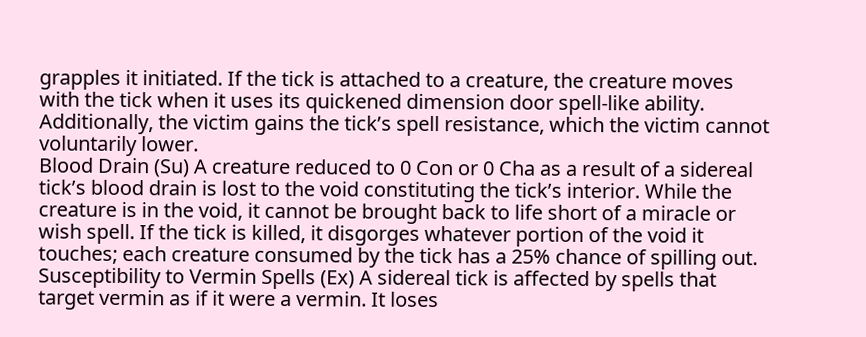grapples it initiated. If the tick is attached to a creature, the creature moves with the tick when it uses its quickened dimension door spell-like ability. Additionally, the victim gains the tick’s spell resistance, which the victim cannot voluntarily lower.
Blood Drain (Su) A creature reduced to 0 Con or 0 Cha as a result of a sidereal tick’s blood drain is lost to the void constituting the tick’s interior. While the creature is in the void, it cannot be brought back to life short of a miracle or wish spell. If the tick is killed, it disgorges whatever portion of the void it touches; each creature consumed by the tick has a 25% chance of spilling out.
Susceptibility to Vermin Spells (Ex) A sidereal tick is affected by spells that target vermin as if it were a vermin. It loses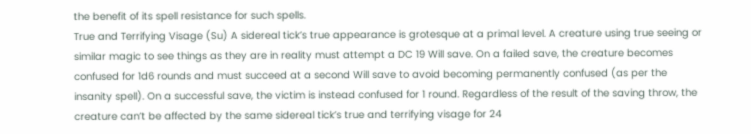the benefit of its spell resistance for such spells.
True and Terrifying Visage (Su) A sidereal tick’s true appearance is grotesque at a primal level. A creature using true seeing or similar magic to see things as they are in reality must attempt a DC 19 Will save. On a failed save, the creature becomes confused for 1d6 rounds and must succeed at a second Will save to avoid becoming permanently confused (as per the insanity spell). On a successful save, the victim is instead confused for 1 round. Regardless of the result of the saving throw, the creature can’t be affected by the same sidereal tick’s true and terrifying visage for 24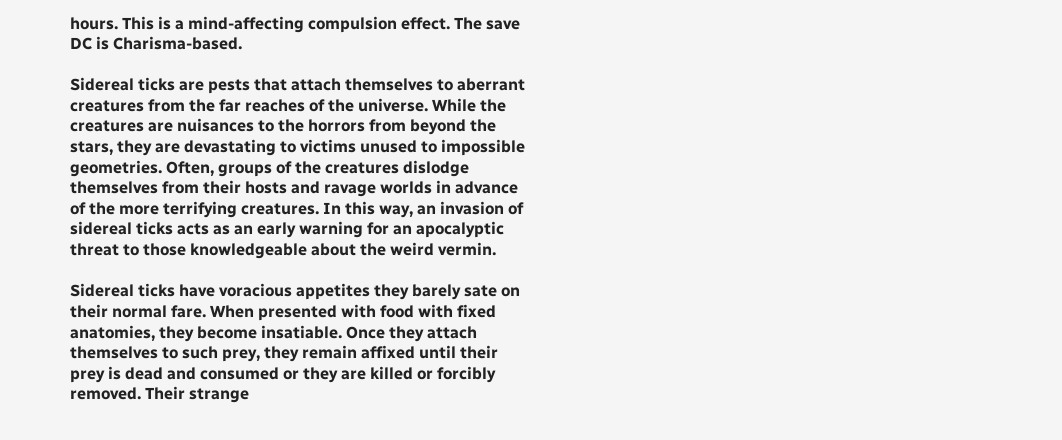hours. This is a mind-affecting compulsion effect. The save DC is Charisma-based.

Sidereal ticks are pests that attach themselves to aberrant creatures from the far reaches of the universe. While the creatures are nuisances to the horrors from beyond the stars, they are devastating to victims unused to impossible geometries. Often, groups of the creatures dislodge themselves from their hosts and ravage worlds in advance of the more terrifying creatures. In this way, an invasion of sidereal ticks acts as an early warning for an apocalyptic threat to those knowledgeable about the weird vermin.

Sidereal ticks have voracious appetites they barely sate on their normal fare. When presented with food with fixed anatomies, they become insatiable. Once they attach themselves to such prey, they remain affixed until their prey is dead and consumed or they are killed or forcibly removed. Their strange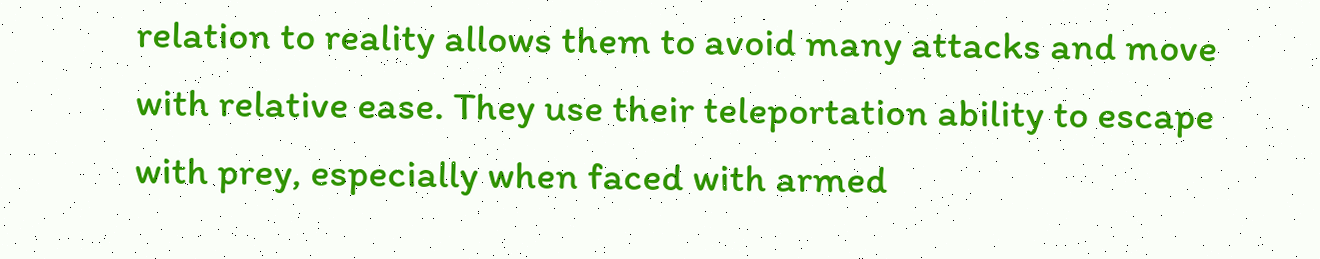relation to reality allows them to avoid many attacks and move with relative ease. They use their teleportation ability to escape with prey, especially when faced with armed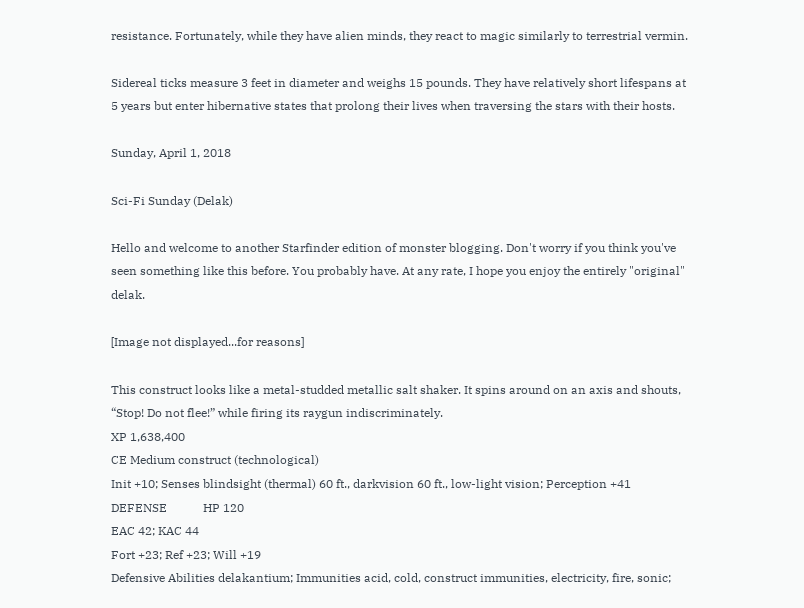resistance. Fortunately, while they have alien minds, they react to magic similarly to terrestrial vermin.

Sidereal ticks measure 3 feet in diameter and weighs 15 pounds. They have relatively short lifespans at 5 years but enter hibernative states that prolong their lives when traversing the stars with their hosts.

Sunday, April 1, 2018

Sci-Fi Sunday (Delak)

Hello and welcome to another Starfinder edition of monster blogging. Don't worry if you think you've seen something like this before. You probably have. At any rate, I hope you enjoy the entirely "original" delak.

[Image not displayed...for reasons]

This construct looks like a metal-studded metallic salt shaker. It spins around on an axis and shouts, “Stop! Do not flee!” while firing its raygun indiscriminately.
XP 1,638,400
CE Medium construct (technological)
Init +10; Senses blindsight (thermal) 60 ft., darkvision 60 ft., low-light vision; Perception +41
DEFENSE            HP 120
EAC 42; KAC 44
Fort +23; Ref +23; Will +19
Defensive Abilities delakantium; Immunities acid, cold, construct immunities, electricity, fire, sonic;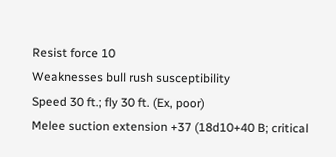Resist force 10
Weaknesses bull rush susceptibility
Speed 30 ft.; fly 30 ft. (Ex, poor)
Melee suction extension +37 (18d10+40 B; critical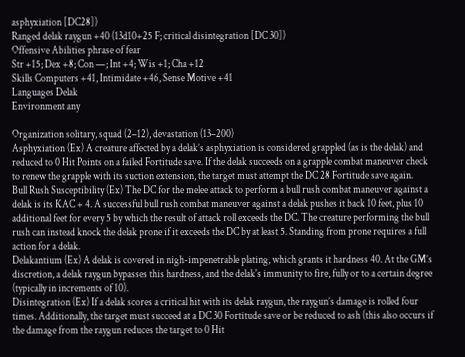asphyxiation [DC28])
Ranged delak raygun +40 (13d10+25 F; critical disintegration [DC 30])
Offensive Abilities phrase of fear
Str +15; Dex +8; Con —; Int +4; Wis +1; Cha +12
Skills Computers +41, Intimidate +46, Sense Motive +41
Languages Delak
Environment any

Organization solitary, squad (2–12), devastation (13–200)
Asphyxiation (Ex) A creature affected by a delak’s asphyxiation is considered grappled (as is the delak) and reduced to 0 Hit Points on a failed Fortitude save. If the delak succeeds on a grapple combat maneuver check to renew the grapple with its suction extension, the target must attempt the DC 28 Fortitude save again.
Bull Rush Susceptibility (Ex) The DC for the melee attack to perform a bull rush combat maneuver against a delak is its KAC + 4. A successful bull rush combat maneuver against a delak pushes it back 10 feet, plus 10 additional feet for every 5 by which the result of attack roll exceeds the DC. The creature performing the bull rush can instead knock the delak prone if it exceeds the DC by at least 5. Standing from prone requires a full action for a delak.
Delakantium (Ex) A delak is covered in nigh-impenetrable plating, which grants it hardness 40. At the GM’s discretion, a delak raygun bypasses this hardness, and the delak's immunity to fire, fully or to a certain degree (typically in increments of 10).
Disintegration (Ex) If a delak scores a critical hit with its delak raygun, the raygun’s damage is rolled four times. Additionally, the target must succeed at a DC 30 Fortitude save or be reduced to ash (this also occurs if the damage from the raygun reduces the target to 0 Hit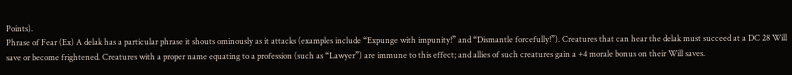Points).
Phrase of Fear (Ex) A delak has a particular phrase it shouts ominously as it attacks (examples include “Expunge with impunity!” and “Dismantle forcefully!”). Creatures that can hear the delak must succeed at a DC 28 Will save or become frightened. Creatures with a proper name equating to a profession (such as “Lawyer”) are immune to this effect; and allies of such creatures gain a +4 morale bonus on their Will saves.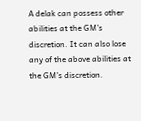A delak can possess other abilities at the GM’s discretion. It can also lose any of the above abilities at the GM’s discretion.